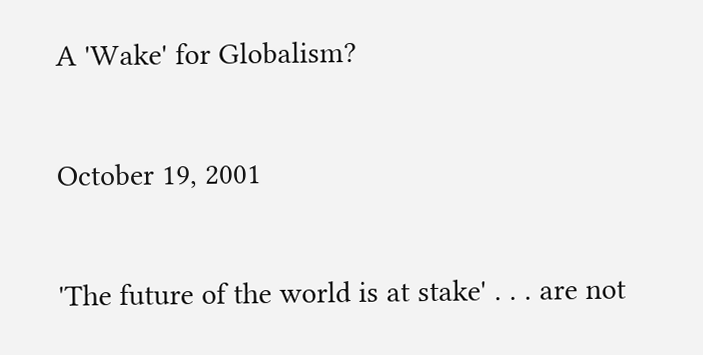A 'Wake' for Globalism?

October 19, 2001

'The future of the world is at stake' . . . are not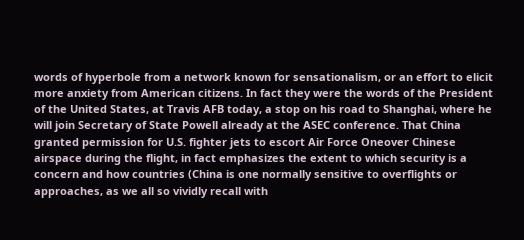words of hyperbole from a network known for sensationalism, or an effort to elicit more anxiety from American citizens. In fact they were the words of the President of the United States, at Travis AFB today, a stop on his road to Shanghai, where he will join Secretary of State Powell already at the ASEC conference. That China granted permission for U.S. fighter jets to escort Air Force Oneover Chinese airspace during the flight, in fact emphasizes the extent to which security is a concern and how countries (China is one normally sensitive to overflights or approaches, as we all so vividly recall with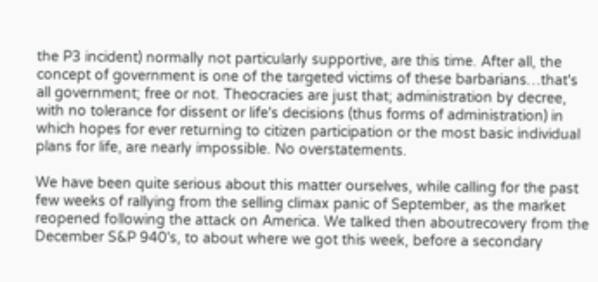the P3 incident) normally not particularly supportive, are this time. After all, the concept of government is one of the targeted victims of these barbarians…that's all government; free or not. Theocracies are just that; administration by decree, with no tolerance for dissent or life's decisions (thus forms of administration) in which hopes for ever returning to citizen participation or the most basic individual plans for life, are nearly impossible. No overstatements.

We have been quite serious about this matter ourselves, while calling for the past few weeks of rallying from the selling climax panic of September, as the market reopened following the attack on America. We talked then aboutrecovery from the December S&P 940's, to about where we got this week, before a secondary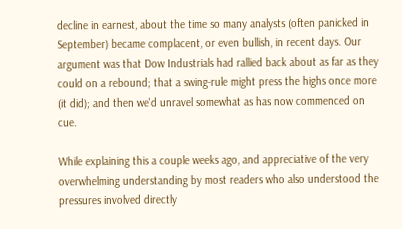decline in earnest, about the time so many analysts (often panicked in September) became complacent, or even bullish, in recent days. Our argument was that Dow Industrials had rallied back about as far as they could on a rebound; that a swing-rule might press the highs once more (it did); and then we'd unravel somewhat as has now commenced on cue.

While explaining this a couple weeks ago, and appreciative of the very overwhelming understanding by most readers who also understood the pressures involved directly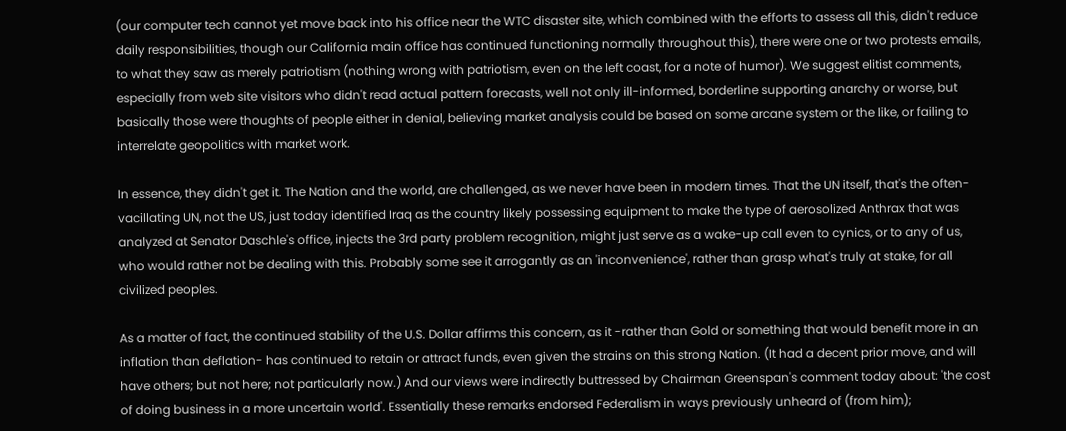(our computer tech cannot yet move back into his office near the WTC disaster site, which combined with the efforts to assess all this, didn't reduce daily responsibilities, though our California main office has continued functioning normally throughout this), there were one or two protests emails, to what they saw as merely patriotism (nothing wrong with patriotism, even on the left coast, for a note of humor). We suggest elitist comments, especially from web site visitors who didn't read actual pattern forecasts, well not only ill-informed, borderline supporting anarchy or worse, but basically those were thoughts of people either in denial, believing market analysis could be based on some arcane system or the like, or failing to interrelate geopolitics with market work.

In essence, they didn't get it. The Nation and the world, are challenged, as we never have been in modern times. That the UN itself, that's the often-vacillating UN, not the US, just today identified Iraq as the country likely possessing equipment to make the type of aerosolized Anthrax that was analyzed at Senator Daschle's office, injects the 3rd party problem recognition, might just serve as a wake-up call even to cynics, or to any of us, who would rather not be dealing with this. Probably some see it arrogantly as an 'inconvenience', rather than grasp what's truly at stake, for all civilized peoples.

As a matter of fact, the continued stability of the U.S. Dollar affirms this concern, as it -rather than Gold or something that would benefit more in an inflation than deflation- has continued to retain or attract funds, even given the strains on this strong Nation. (It had a decent prior move, and will have others; but not here; not particularly now.) And our views were indirectly buttressed by Chairman Greenspan's comment today about: 'the cost of doing business in a more uncertain world'. Essentially these remarks endorsed Federalism in ways previously unheard of (from him);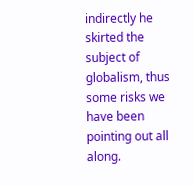indirectly he skirted the subject of globalism, thus some risks we have been pointing out all along.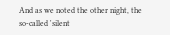And as we noted the other night, the so-called 'silent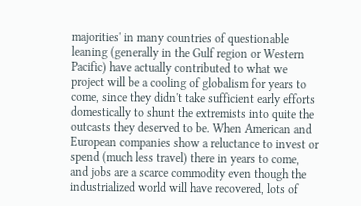majorities' in many countries of questionable leaning (generally in the Gulf region or Western Pacific) have actually contributed to what we project will be a cooling of globalism for years to come, since they didn't take sufficient early efforts domestically to shunt the extremists into quite the outcasts they deserved to be. When American and European companies show a reluctance to invest or spend (much less travel) there in years to come, and jobs are a scarce commodity even though the industrialized world will have recovered, lots of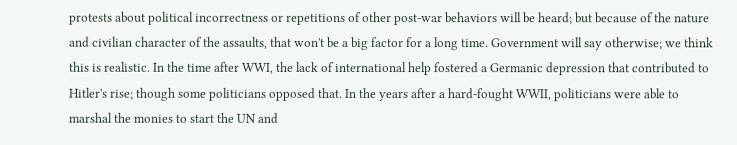protests about political incorrectness or repetitions of other post-war behaviors will be heard; but because of the nature and civilian character of the assaults, that won't be a big factor for a long time. Government will say otherwise; we think this is realistic. In the time after WWI, the lack of international help fostered a Germanic depression that contributed to Hitler's rise; though some politicians opposed that. In the years after a hard-fought WWII, politicians were able to marshal the monies to start the UN and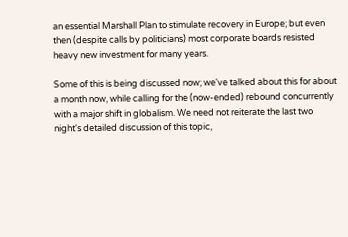an essential Marshall Plan to stimulate recovery in Europe; but even then (despite calls by politicians) most corporate boards resisted heavy new investment for many years.

Some of this is being discussed now; we've talked about this for about a month now, while calling for the (now-ended) rebound concurrently with a major shift in globalism. We need not reiterate the last two night's detailed discussion of this topic,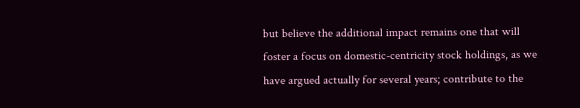but believe the additional impact remains one that will foster a focus on domestic-centricity stock holdings, as we have argued actually for several years; contribute to the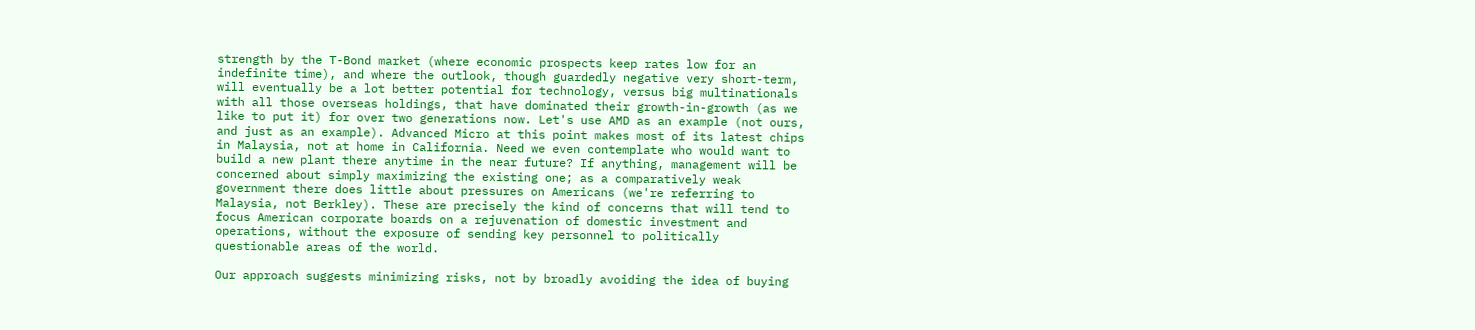strength by the T-Bond market (where economic prospects keep rates low for an indefinite time), and where the outlook, though guardedly negative very short-term, will eventually be a lot better potential for technology, versus big multinationals with all those overseas holdings, that have dominated their growth-in-growth (as we like to put it) for over two generations now. Let's use AMD as an example (not ours, and just as an example). Advanced Micro at this point makes most of its latest chips in Malaysia, not at home in California. Need we even contemplate who would want to build a new plant there anytime in the near future? If anything, management will be concerned about simply maximizing the existing one; as a comparatively weak government there does little about pressures on Americans (we're referring to Malaysia, not Berkley). These are precisely the kind of concerns that will tend to focus American corporate boards on a rejuvenation of domestic investment and operations, without the exposure of sending key personnel to politically questionable areas of the world.

Our approach suggests minimizing risks, not by broadly avoiding the idea of buying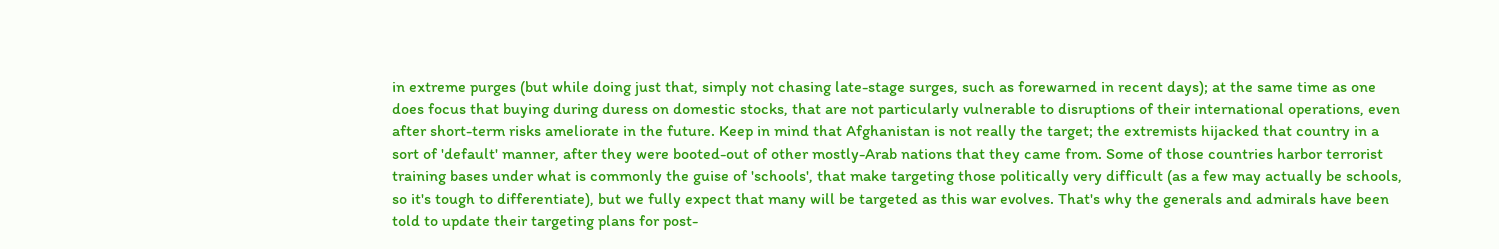in extreme purges (but while doing just that, simply not chasing late-stage surges, such as forewarned in recent days); at the same time as one does focus that buying during duress on domestic stocks, that are not particularly vulnerable to disruptions of their international operations, even after short-term risks ameliorate in the future. Keep in mind that Afghanistan is not really the target; the extremists hijacked that country in a sort of 'default' manner, after they were booted-out of other mostly-Arab nations that they came from. Some of those countries harbor terrorist training bases under what is commonly the guise of 'schools', that make targeting those politically very difficult (as a few may actually be schools, so it's tough to differentiate), but we fully expect that many will be targeted as this war evolves. That's why the generals and admirals have been told to update their targeting plans for post-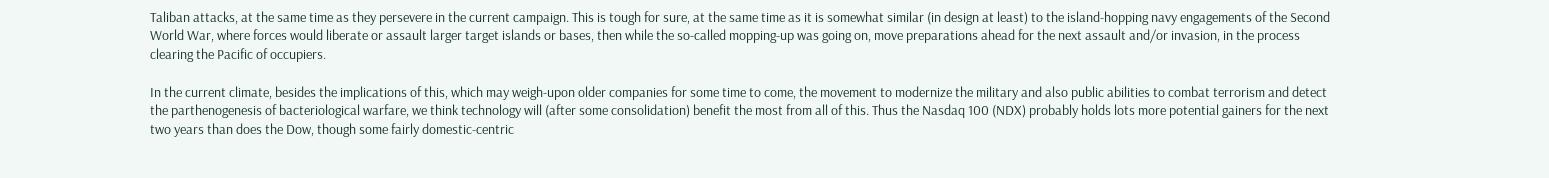Taliban attacks, at the same time as they persevere in the current campaign. This is tough for sure, at the same time as it is somewhat similar (in design at least) to the island-hopping navy engagements of the Second World War, where forces would liberate or assault larger target islands or bases, then while the so-called mopping-up was going on, move preparations ahead for the next assault and/or invasion, in the process clearing the Pacific of occupiers.

In the current climate, besides the implications of this, which may weigh-upon older companies for some time to come, the movement to modernize the military and also public abilities to combat terrorism and detect the parthenogenesis of bacteriological warfare, we think technology will (after some consolidation) benefit the most from all of this. Thus the Nasdaq 100 (NDX) probably holds lots more potential gainers for the next two years than does the Dow, though some fairly domestic-centric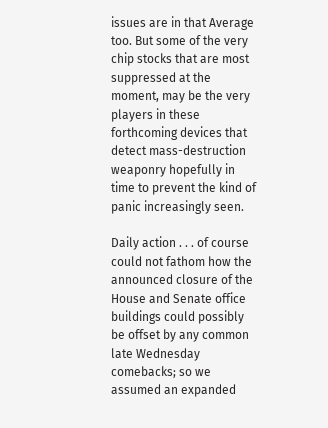issues are in that Average too. But some of the very chip stocks that are most suppressed at the moment, may be the very players in these forthcoming devices that detect mass-destruction weaponry hopefully in time to prevent the kind of panic increasingly seen.

Daily action . . . of course could not fathom how the announced closure of the House and Senate office buildings could possibly be offset by any common late Wednesday comebacks; so we assumed an expanded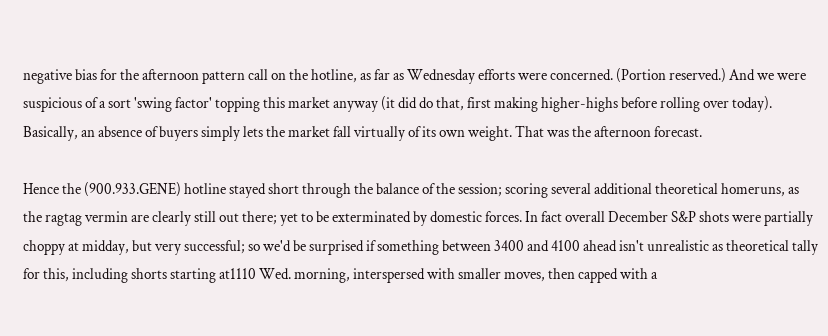negative bias for the afternoon pattern call on the hotline, as far as Wednesday efforts were concerned. (Portion reserved.) And we were suspicious of a sort 'swing factor' topping this market anyway (it did do that, first making higher-highs before rolling over today). Basically, an absence of buyers simply lets the market fall virtually of its own weight. That was the afternoon forecast.

Hence the (900.933.GENE) hotline stayed short through the balance of the session; scoring several additional theoretical homeruns, as the ragtag vermin are clearly still out there; yet to be exterminated by domestic forces. In fact overall December S&P shots were partially choppy at midday, but very successful; so we'd be surprised if something between 3400 and 4100 ahead isn't unrealistic as theoretical tally for this, including shorts starting at1110 Wed. morning, interspersed with smaller moves, then capped with a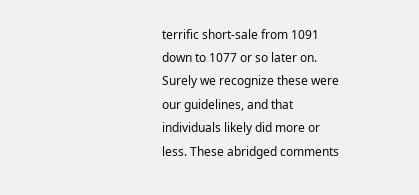terrific short-sale from 1091 down to 1077 or so later on. Surely we recognize these were our guidelines, and that individuals likely did more or less. These abridged comments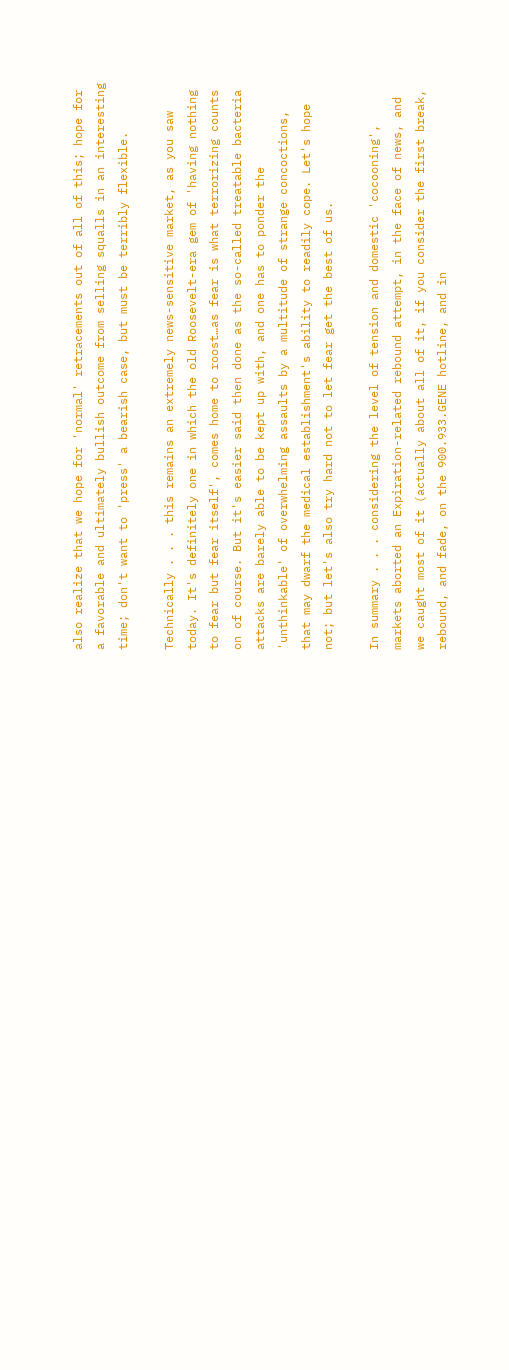also realize that we hope for 'normal' retracements out of all of this; hope for a favorable and ultimately bullish outcome from selling squalls in an interesting time; don't want to 'press' a bearish case, but must be terribly flexible.

Technically . . . this remains an extremely news-sensitive market, as you saw today. It's definitely one in which the old Roosevelt-era gem of 'having nothing to fear but fear itself', comes home to roost…as fear is what terrorizing counts on of course. But it's easier said then done as the so-called treatable bacteria attacks are barely able to be kept up with, and one has to ponder the 'unthinkable' of overwhelming assaults by a multitude of strange concoctions, that may dwarf the medical establishment's ability to readily cope. Let's hope not; but let's also try hard not to let fear get the best of us.

In summary . . . considering the level of tension and domestic 'cocooning', markets aborted an Expiration-related rebound attempt, in the face of news, and we caught most of it (actually about all of it, if you consider the first break, rebound, and fade, on the 900.933.GENE hotline, and in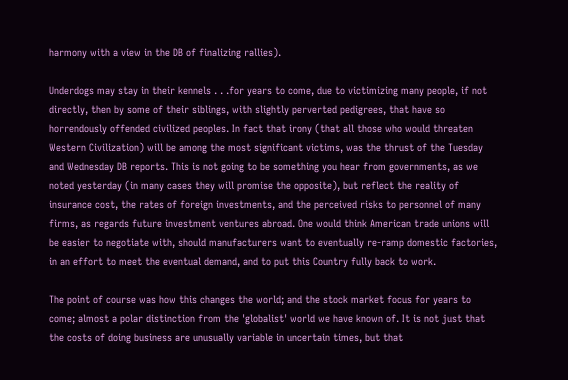harmony with a view in the DB of finalizing rallies).

Underdogs may stay in their kennels . . .for years to come, due to victimizing many people, if not directly, then by some of their siblings, with slightly perverted pedigrees, that have so horrendously offended civilized peoples. In fact that irony (that all those who would threaten Western Civilization) will be among the most significant victims, was the thrust of the Tuesday and Wednesday DB reports. This is not going to be something you hear from governments, as we noted yesterday (in many cases they will promise the opposite), but reflect the reality of insurance cost, the rates of foreign investments, and the perceived risks to personnel of many firms, as regards future investment ventures abroad. One would think American trade unions will be easier to negotiate with, should manufacturers want to eventually re-ramp domestic factories, in an effort to meet the eventual demand, and to put this Country fully back to work.

The point of course was how this changes the world; and the stock market focus for years to come; almost a polar distinction from the 'globalist' world we have known of. It is not just that the costs of doing business are unusually variable in uncertain times, but that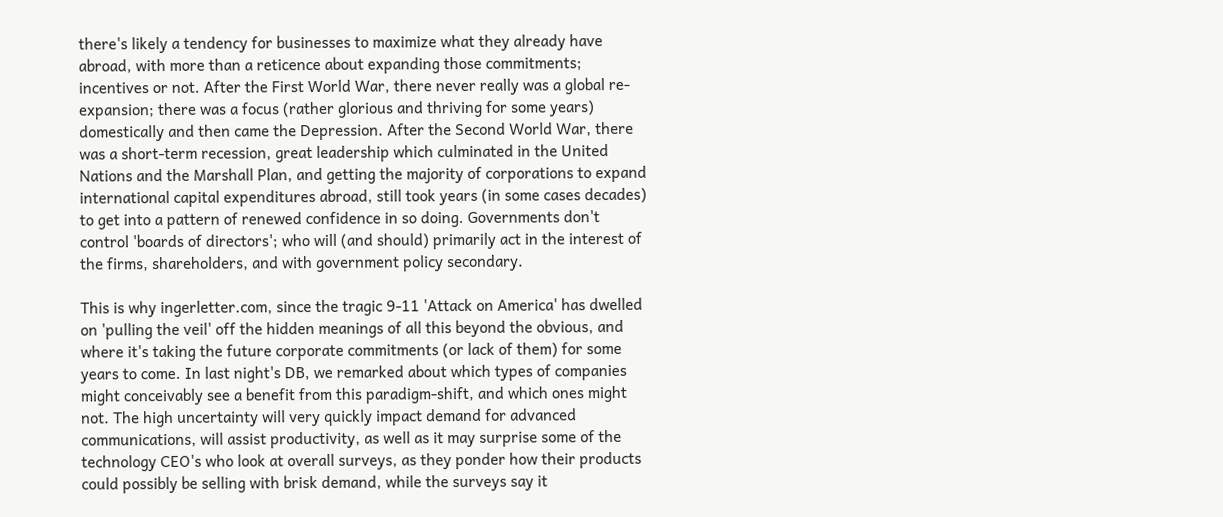there's likely a tendency for businesses to maximize what they already have abroad, with more than a reticence about expanding those commitments; incentives or not. After the First World War, there never really was a global re-expansion; there was a focus (rather glorious and thriving for some years) domestically and then came the Depression. After the Second World War, there was a short-term recession, great leadership which culminated in the United Nations and the Marshall Plan, and getting the majority of corporations to expand international capital expenditures abroad, still took years (in some cases decades) to get into a pattern of renewed confidence in so doing. Governments don't control 'boards of directors'; who will (and should) primarily act in the interest of the firms, shareholders, and with government policy secondary.

This is why ingerletter.com, since the tragic 9-11 'Attack on America' has dwelled on 'pulling the veil' off the hidden meanings of all this beyond the obvious, and where it's taking the future corporate commitments (or lack of them) for some years to come. In last night's DB, we remarked about which types of companies might conceivably see a benefit from this paradigm-shift, and which ones might not. The high uncertainty will very quickly impact demand for advanced communications, will assist productivity, as well as it may surprise some of the technology CEO's who look at overall surveys, as they ponder how their products could possibly be selling with brisk demand, while the surveys say it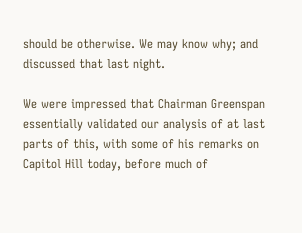should be otherwise. We may know why; and discussed that last night.

We were impressed that Chairman Greenspan essentially validated our analysis of at last parts of this, with some of his remarks on Capitol Hill today, before much of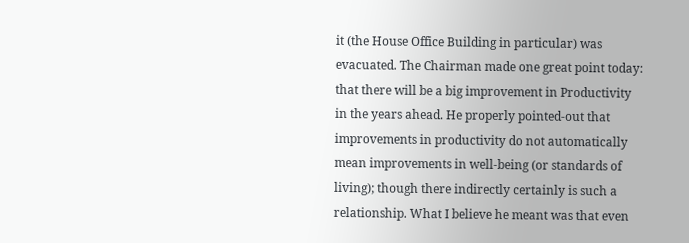it (the House Office Building in particular) was evacuated. The Chairman made one great point today: that there will be a big improvement in Productivity in the years ahead. He properly pointed-out that improvements in productivity do not automatically mean improvements in well-being (or standards of living); though there indirectly certainly is such a relationship. What I believe he meant was that even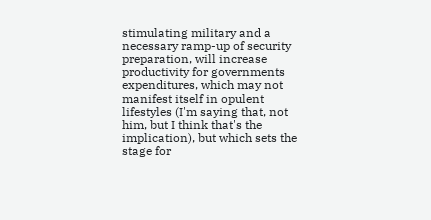stimulating military and a necessary ramp-up of security preparation, will increase productivity for governments expenditures, which may not manifest itself in opulent lifestyles (I'm saying that, not him, but I think that's the implication), but which sets the stage for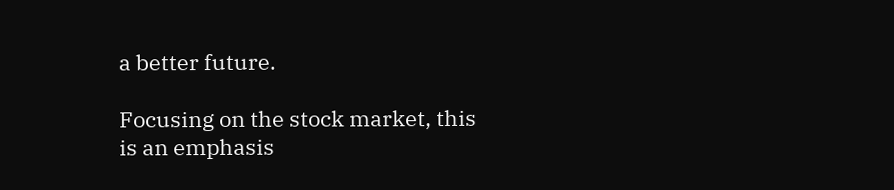a better future.

Focusing on the stock market, this is an emphasis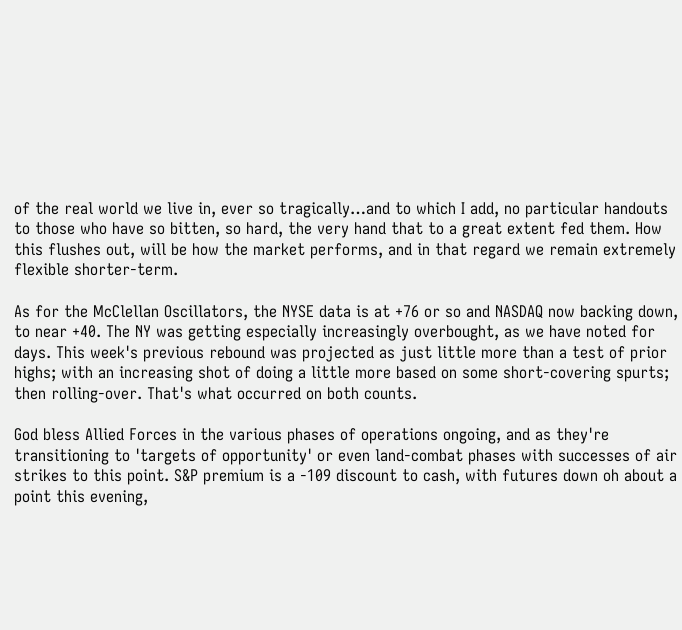of the real world we live in, ever so tragically…and to which I add, no particular handouts to those who have so bitten, so hard, the very hand that to a great extent fed them. How this flushes out, will be how the market performs, and in that regard we remain extremely flexible shorter-term.

As for the McClellan Oscillators, the NYSE data is at +76 or so and NASDAQ now backing down, to near +40. The NY was getting especially increasingly overbought, as we have noted for days. This week's previous rebound was projected as just little more than a test of prior highs; with an increasing shot of doing a little more based on some short-covering spurts; then rolling-over. That's what occurred on both counts.

God bless Allied Forces in the various phases of operations ongoing, and as they're transitioning to 'targets of opportunity' or even land-combat phases with successes of air strikes to this point. S&P premium is a -109 discount to cash, with futures down oh about a point this evening,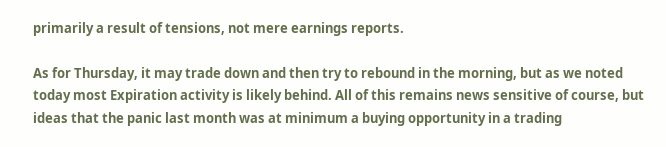primarily a result of tensions, not mere earnings reports.

As for Thursday, it may trade down and then try to rebound in the morning, but as we noted today most Expiration activity is likely behind. All of this remains news sensitive of course, but ideas that the panic last month was at minimum a buying opportunity in a trading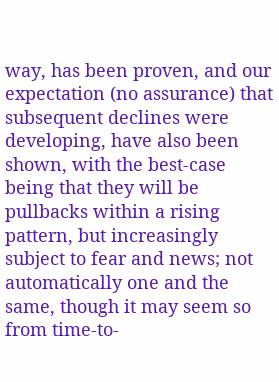way, has been proven, and our expectation (no assurance) that subsequent declines were developing, have also been shown, with the best-case being that they will be pullbacks within a rising pattern, but increasingly subject to fear and news; not automatically one and the same, though it may seem so from time-to-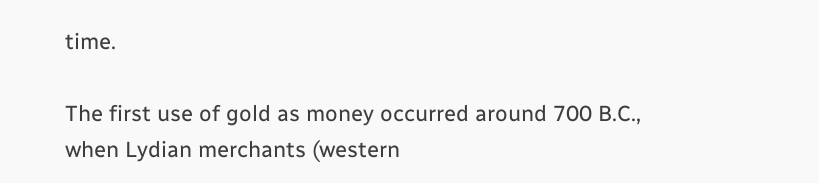time.

The first use of gold as money occurred around 700 B.C., when Lydian merchants (western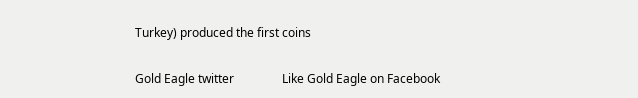Turkey) produced the first coins

Gold Eagle twitter                Like Gold Eagle on Facebook